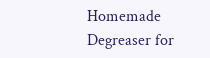Homemade Degreaser for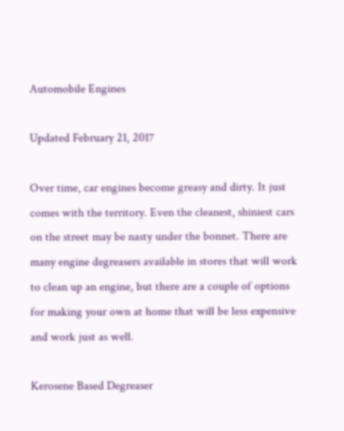Automobile Engines

Updated February 21, 2017

Over time, car engines become greasy and dirty. It just comes with the territory. Even the cleanest, shiniest cars on the street may be nasty under the bonnet. There are many engine degreasers available in stores that will work to clean up an engine, but there are a couple of options for making your own at home that will be less expensive and work just as well.

Kerosene Based Degreaser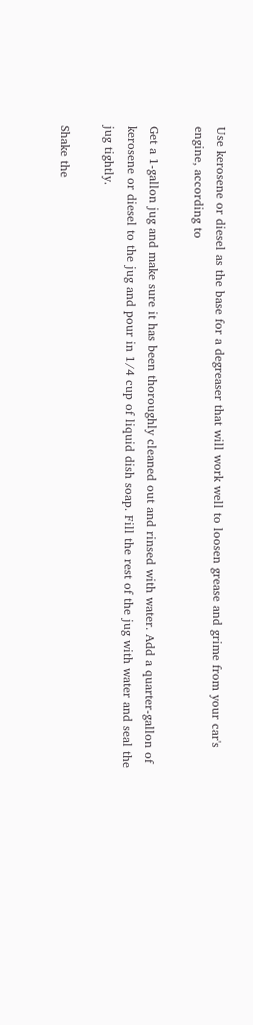Use kerosene or diesel as the base for a degreaser that will work well to loosen grease and grime from your car's engine, according to

Get a 1-gallon jug and make sure it has been thoroughly cleaned out and rinsed with water. Add a quarter-gallon of kerosene or diesel to the jug and pour in 1/4 cup of liquid dish soap. Fill the rest of the jug with water and seal the jug tightly.

Shake the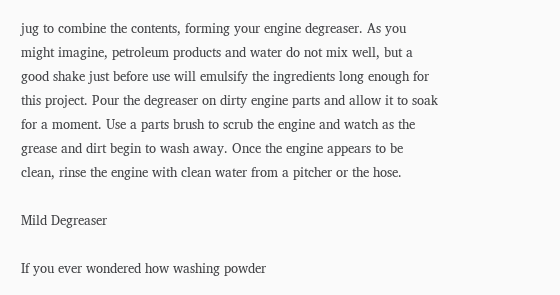jug to combine the contents, forming your engine degreaser. As you might imagine, petroleum products and water do not mix well, but a good shake just before use will emulsify the ingredients long enough for this project. Pour the degreaser on dirty engine parts and allow it to soak for a moment. Use a parts brush to scrub the engine and watch as the grease and dirt begin to wash away. Once the engine appears to be clean, rinse the engine with clean water from a pitcher or the hose.

Mild Degreaser

If you ever wondered how washing powder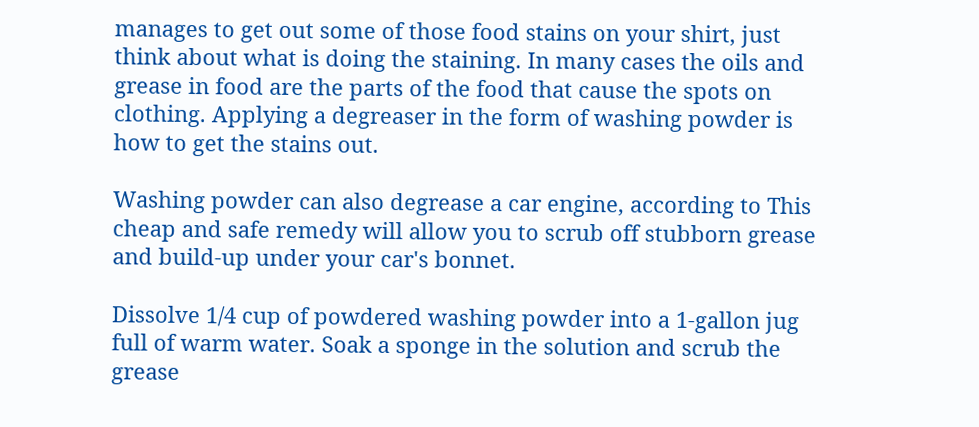manages to get out some of those food stains on your shirt, just think about what is doing the staining. In many cases the oils and grease in food are the parts of the food that cause the spots on clothing. Applying a degreaser in the form of washing powder is how to get the stains out.

Washing powder can also degrease a car engine, according to This cheap and safe remedy will allow you to scrub off stubborn grease and build-up under your car's bonnet.

Dissolve 1/4 cup of powdered washing powder into a 1-gallon jug full of warm water. Soak a sponge in the solution and scrub the grease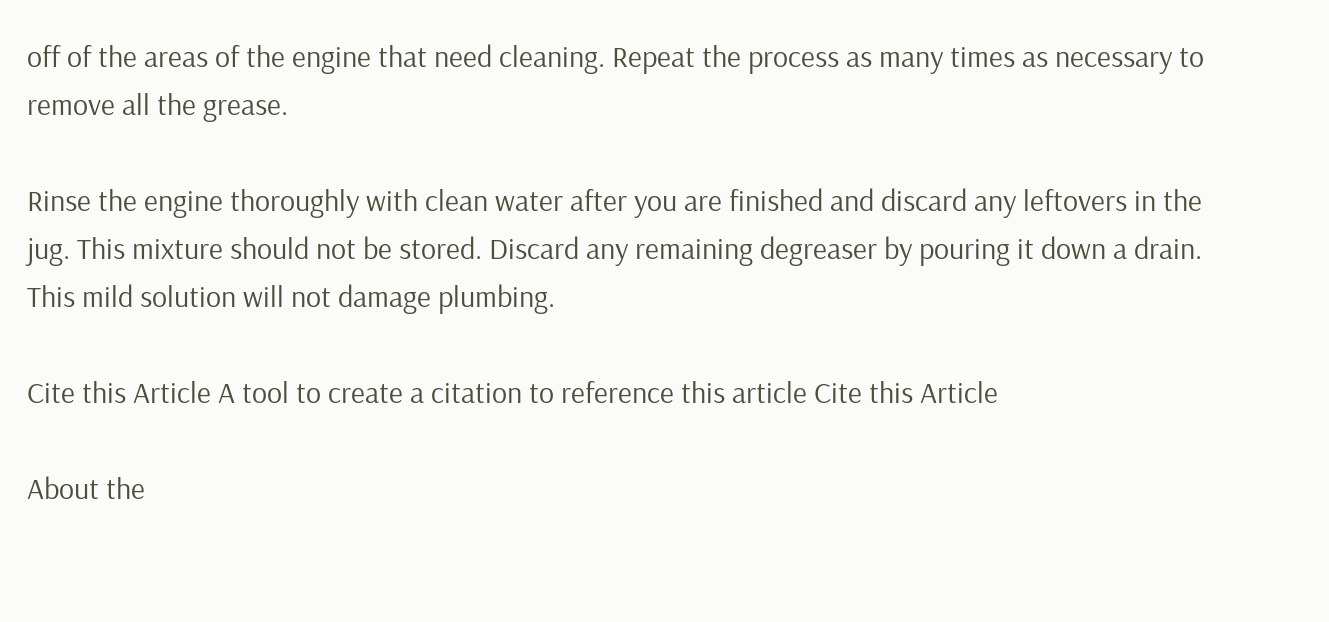off of the areas of the engine that need cleaning. Repeat the process as many times as necessary to remove all the grease.

Rinse the engine thoroughly with clean water after you are finished and discard any leftovers in the jug. This mixture should not be stored. Discard any remaining degreaser by pouring it down a drain. This mild solution will not damage plumbing.

Cite this Article A tool to create a citation to reference this article Cite this Article

About the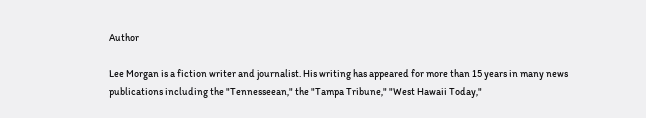Author

Lee Morgan is a fiction writer and journalist. His writing has appeared for more than 15 years in many news publications including the "Tennesseean," the "Tampa Tribune," "West Hawaii Today,"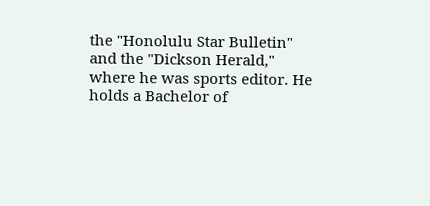the "Honolulu Star Bulletin" and the "Dickson Herald," where he was sports editor. He holds a Bachelor of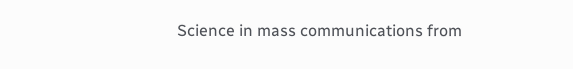Science in mass communications from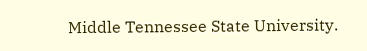Middle Tennessee State University.